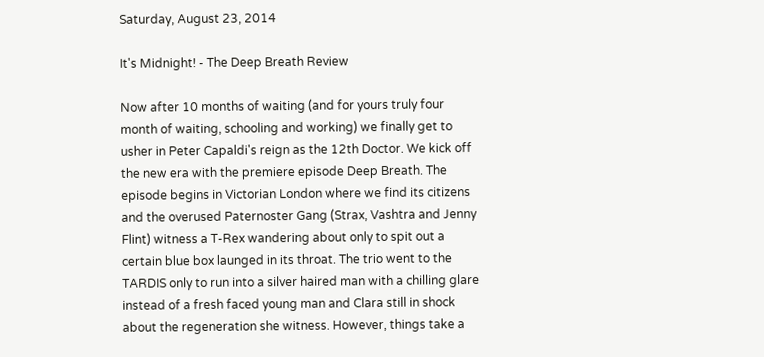Saturday, August 23, 2014

It's Midnight! - The Deep Breath Review

Now after 10 months of waiting (and for yours truly four month of waiting, schooling and working) we finally get to usher in Peter Capaldi's reign as the 12th Doctor. We kick off the new era with the premiere episode Deep Breath. The episode begins in Victorian London where we find its citizens and the overused Paternoster Gang (Strax, Vashtra and Jenny Flint) witness a T-Rex wandering about only to spit out a certain blue box launged in its throat. The trio went to the TARDIS only to run into a silver haired man with a chilling glare instead of a fresh faced young man and Clara still in shock about the regeneration she witness. However, things take a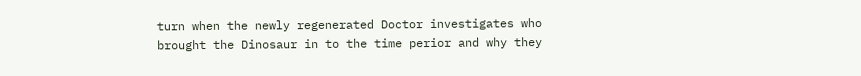turn when the newly regenerated Doctor investigates who brought the Dinosaur in to the time perior and why they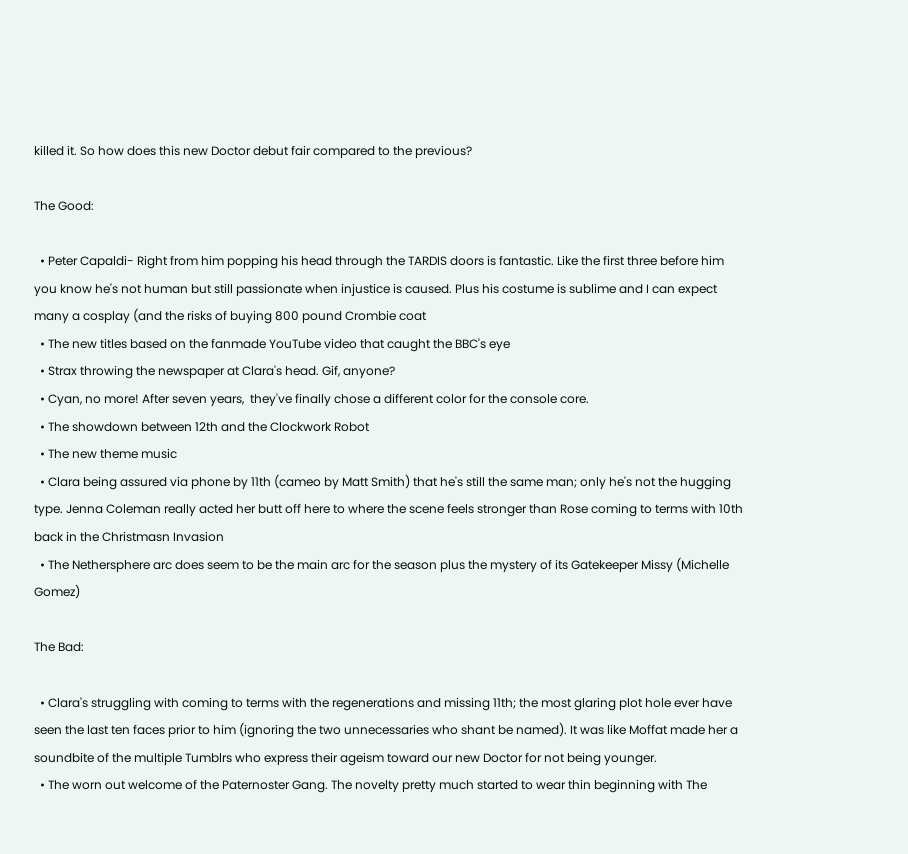killed it. So how does this new Doctor debut fair compared to the previous?

The Good:

  • Peter Capaldi- Right from him popping his head through the TARDIS doors is fantastic. Like the first three before him you know he's not human but still passionate when injustice is caused. Plus his costume is sublime and I can expect many a cosplay (and the risks of buying 800 pound Crombie coat
  • The new titles based on the fanmade YouTube video that caught the BBC's eye
  • Strax throwing the newspaper at Clara's head. Gif, anyone?
  • Cyan, no more! After seven years,  they've finally chose a different color for the console core.
  • The showdown between 12th and the Clockwork Robot
  • The new theme music
  • Clara being assured via phone by 11th (cameo by Matt Smith) that he's still the same man; only he's not the hugging type. Jenna Coleman really acted her butt off here to where the scene feels stronger than Rose coming to terms with 10th back in the Christmasn Invasion
  • The Nethersphere arc does seem to be the main arc for the season plus the mystery of its Gatekeeper Missy (Michelle Gomez)

The Bad:

  • Clara's struggling with coming to terms with the regenerations and missing 11th; the most glaring plot hole ever have seen the last ten faces prior to him (ignoring the two unnecessaries who shant be named). It was like Moffat made her a soundbite of the multiple Tumblrs who express their ageism toward our new Doctor for not being younger.
  • The worn out welcome of the Paternoster Gang. The novelty pretty much started to wear thin beginning with The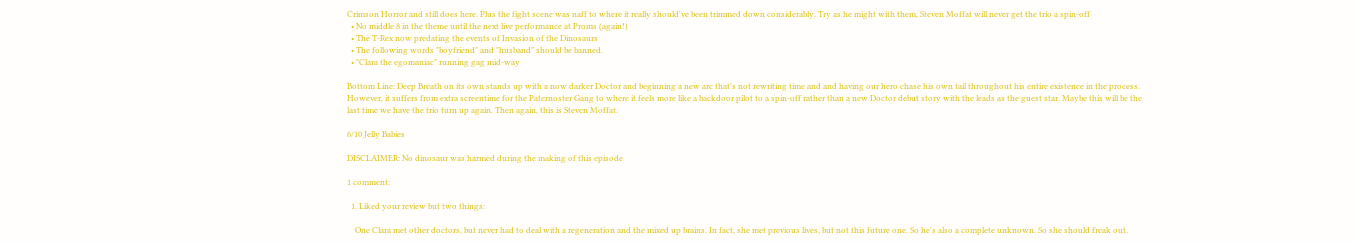Crimson Horror and still does here. Plus the fight scene was naff to where it really should've been trimmed down considerably. Try as he might with them, Steven Moffat will never get the trio a spin-off
  • No middle 8 in the theme until the next live performance at Proms (again!)
  • The T-Rex now predating the events of Invasion of the Dinosaurs
  • The following words "boyfriend" and "husband" should be banned.
  • "Clara the egomaniac" running gag mid-way

Bottom Line: Deep Breath on its own stands up with a now darker Doctor and beginning a new arc that's not rewriting time and and having our hero chase his own tail throughout his entire existence in the process. However, it suffers from extra screentime for the Paternoster Gang to where it feels more like a backdoor pilot to a spin-off rather than a new Doctor debut story with the leads as the guest star. Maybe this will be the last time we have the trio turn up again. Then again, this is Steven Moffat.

6/10 Jelly Babies

DISCLAIMER: No dinosaur was harmed during the making of this episode

1 comment:

  1. Liked your review but two things:

    One Clara met other doctors, but never had to deal with a regeneration and the mixed up brains. In fact, she met previous lives, but not this future one. So he's also a complete unknown. So she should freak out.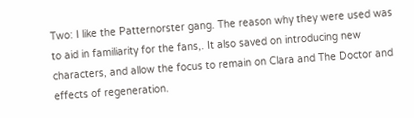Two: I like the Patternorster gang. The reason why they were used was to aid in familiarity for the fans,. It also saved on introducing new characters, and allow the focus to remain on Clara and The Doctor and effects of regeneration.